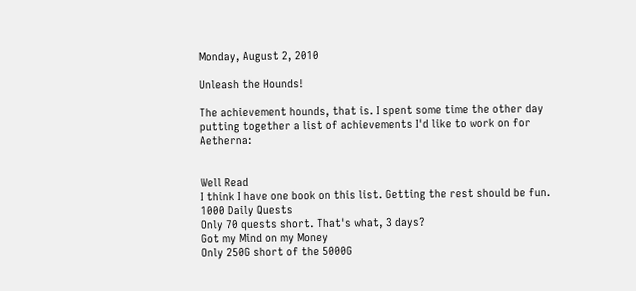Monday, August 2, 2010

Unleash the Hounds!

The achievement hounds, that is. I spent some time the other day putting together a list of achievements I'd like to work on for Aetherna:


Well Read
I think I have one book on this list. Getting the rest should be fun.
1000 Daily Quests
Only 70 quests short. That's what, 3 days?
Got my Mind on my Money
Only 250G short of the 5000G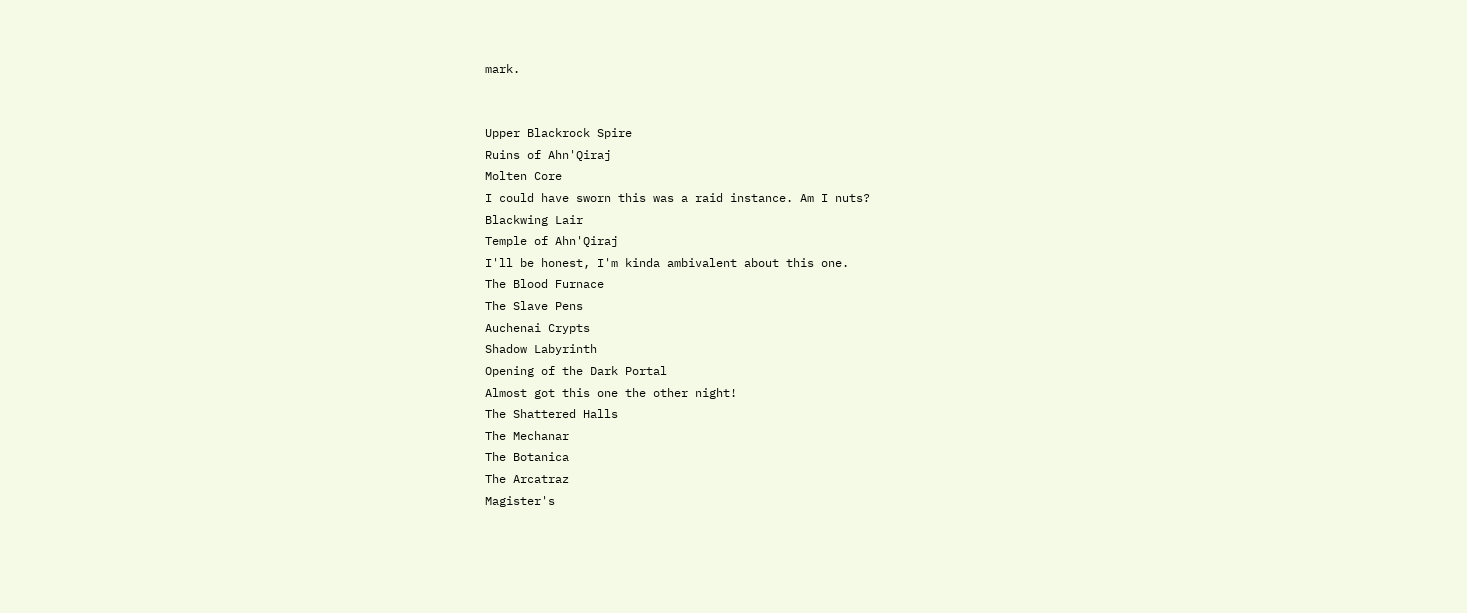mark.


Upper Blackrock Spire
Ruins of Ahn'Qiraj
Molten Core
I could have sworn this was a raid instance. Am I nuts?
Blackwing Lair
Temple of Ahn'Qiraj
I'll be honest, I'm kinda ambivalent about this one.
The Blood Furnace
The Slave Pens
Auchenai Crypts
Shadow Labyrinth
Opening of the Dark Portal
Almost got this one the other night!
The Shattered Halls
The Mechanar
The Botanica
The Arcatraz
Magister's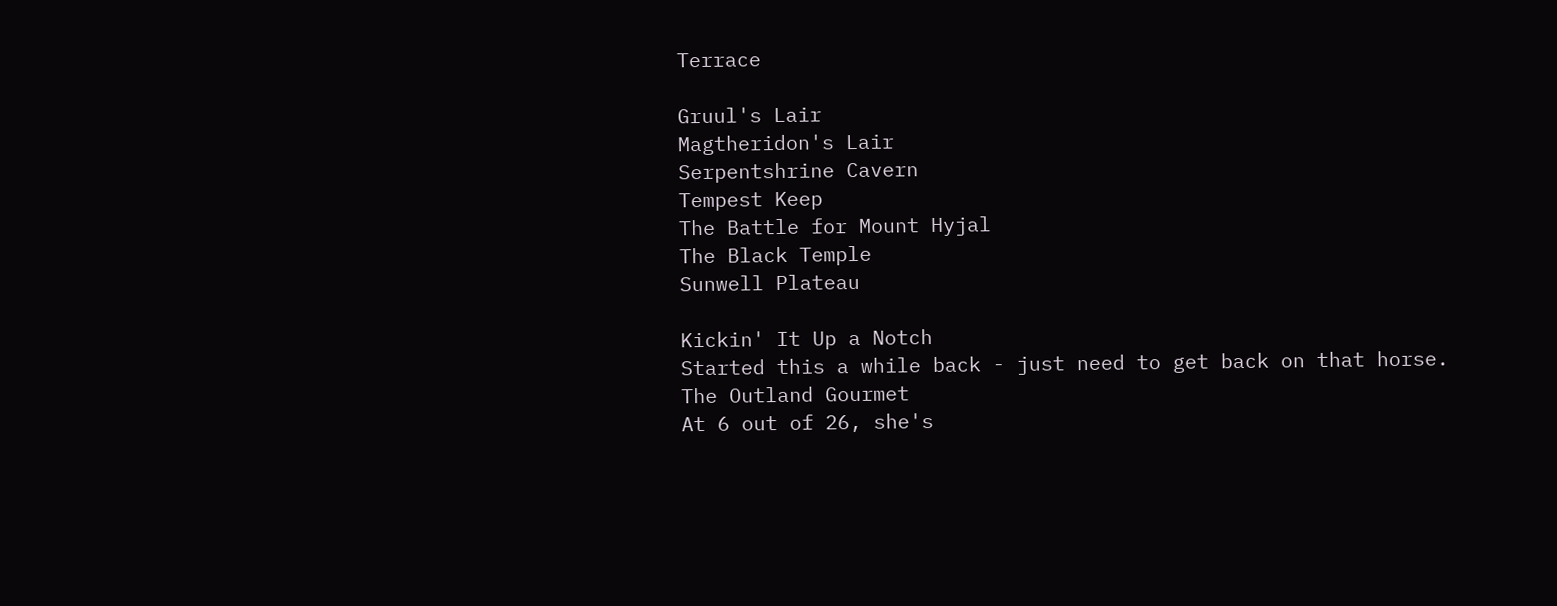Terrace

Gruul's Lair
Magtheridon's Lair
Serpentshrine Cavern
Tempest Keep
The Battle for Mount Hyjal
The Black Temple
Sunwell Plateau

Kickin' It Up a Notch
Started this a while back - just need to get back on that horse.
The Outland Gourmet
At 6 out of 26, she's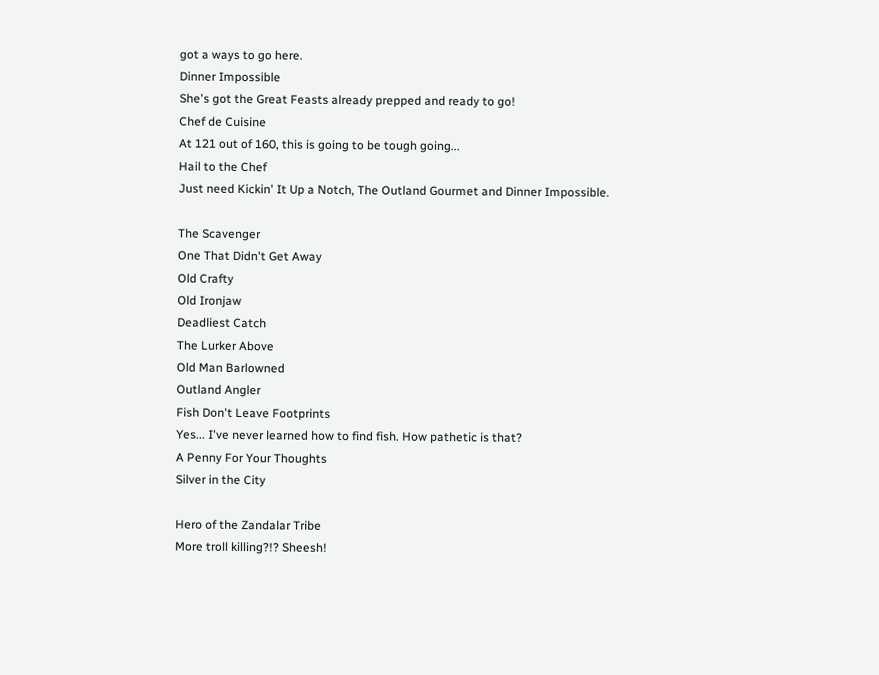got a ways to go here.
Dinner Impossible
She's got the Great Feasts already prepped and ready to go!
Chef de Cuisine
At 121 out of 160, this is going to be tough going...
Hail to the Chef
Just need Kickin' It Up a Notch, The Outland Gourmet and Dinner Impossible.

The Scavenger
One That Didn't Get Away
Old Crafty
Old Ironjaw
Deadliest Catch
The Lurker Above
Old Man Barlowned
Outland Angler
Fish Don't Leave Footprints
Yes... I've never learned how to find fish. How pathetic is that?
A Penny For Your Thoughts
Silver in the City

Hero of the Zandalar Tribe
More troll killing?!? Sheesh!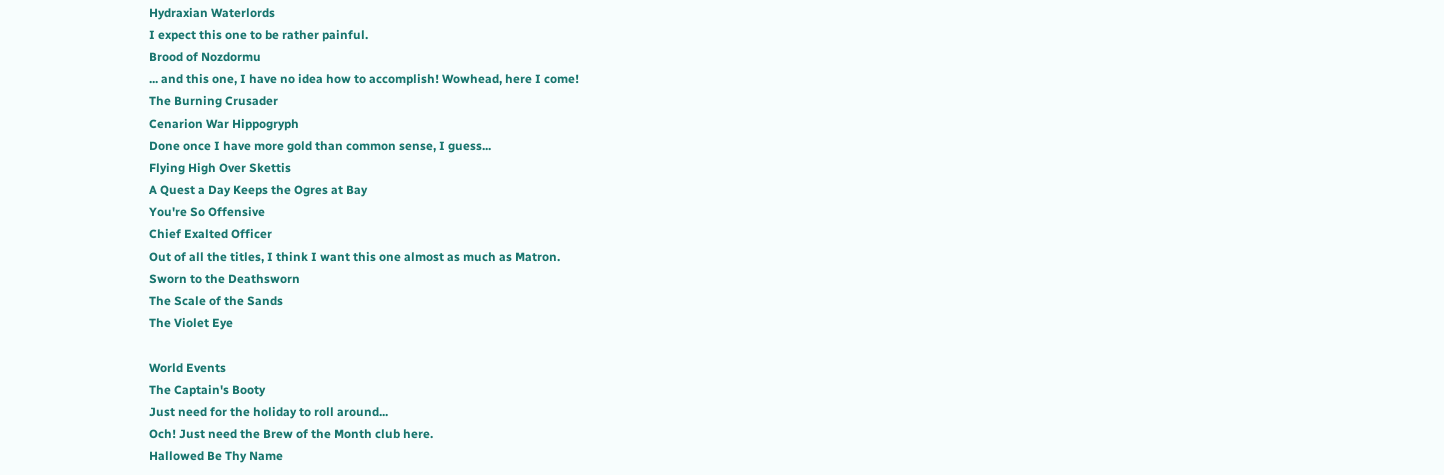Hydraxian Waterlords
I expect this one to be rather painful.
Brood of Nozdormu
... and this one, I have no idea how to accomplish! Wowhead, here I come!
The Burning Crusader
Cenarion War Hippogryph
Done once I have more gold than common sense, I guess...
Flying High Over Skettis
A Quest a Day Keeps the Ogres at Bay
You're So Offensive
Chief Exalted Officer
Out of all the titles, I think I want this one almost as much as Matron.
Sworn to the Deathsworn
The Scale of the Sands
The Violet Eye

World Events
The Captain's Booty
Just need for the holiday to roll around...
Och! Just need the Brew of the Month club here.
Hallowed Be Thy Name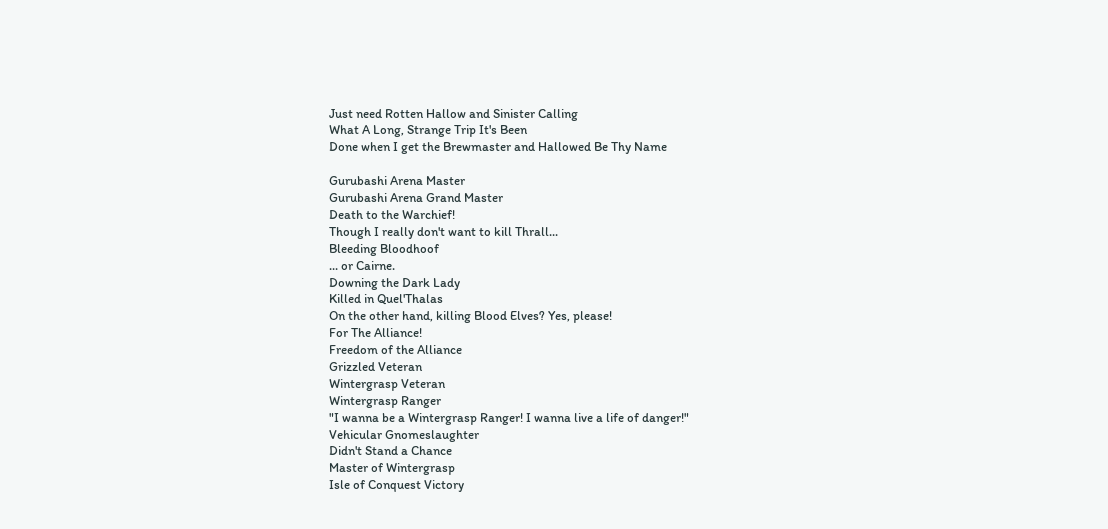Just need Rotten Hallow and Sinister Calling
What A Long, Strange Trip It's Been
Done when I get the Brewmaster and Hallowed Be Thy Name

Gurubashi Arena Master
Gurubashi Arena Grand Master
Death to the Warchief!
Though I really don't want to kill Thrall...
Bleeding Bloodhoof
... or Cairne.
Downing the Dark Lady
Killed in Quel'Thalas
On the other hand, killing Blood Elves? Yes, please!
For The Alliance!
Freedom of the Alliance
Grizzled Veteran
Wintergrasp Veteran
Wintergrasp Ranger
"I wanna be a Wintergrasp Ranger! I wanna live a life of danger!"
Vehicular Gnomeslaughter
Didn't Stand a Chance
Master of Wintergrasp
Isle of Conquest Victory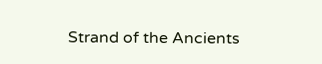Strand of the Ancients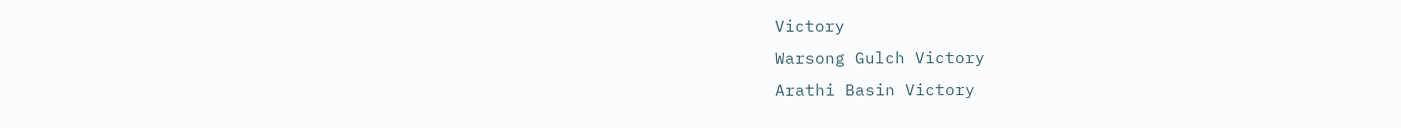Victory
Warsong Gulch Victory
Arathi Basin Victory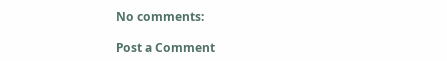No comments:

Post a Comment